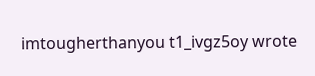imtougherthanyou t1_ivgz5oy wrote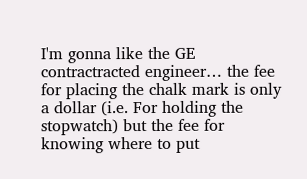I'm gonna like the GE contractracted engineer… the fee for placing the chalk mark is only a dollar (i.e. For holding the stopwatch) but the fee for knowing where to put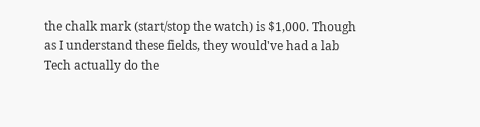the chalk mark (start/stop the watch) is $1,000. Though as I understand these fields, they would've had a lab Tech actually do the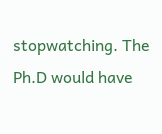stopwatching. The Ph.D would have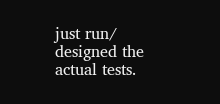just run/ designed the actual tests.